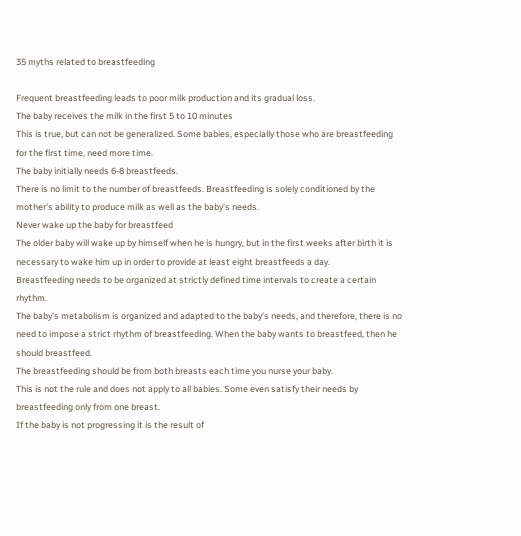35 myths related to breastfeeding

Frequent breastfeeding leads to poor milk production and its gradual loss.
The baby receives the milk in the first 5 to 10 minutes
This is true, but can not be generalized. Some babies, especially those who are breastfeeding for the first time, need more time.
The baby initially needs 6-8 breastfeeds.
There is no limit to the number of breastfeeds. Breastfeeding is solely conditioned by the mother's ability to produce milk as well as the baby's needs.
Never wake up the baby for breastfeed
The older baby will wake up by himself when he is hungry, but in the first weeks after birth it is necessary to wake him up in order to provide at least eight breastfeeds a day.
Breastfeeding needs to be organized at strictly defined time intervals to create a certain rhythm.
The baby's metabolism is organized and adapted to the baby's needs, and therefore, there is no need to impose a strict rhythm of breastfeeding. When the baby wants to breastfeed, then he should breastfeed.
The breastfeeding should be from both breasts each time you nurse your baby.
This is not the rule and does not apply to all babies. Some even satisfy their needs by breastfeeding only from one breast.
If the baby is not progressing it is the result of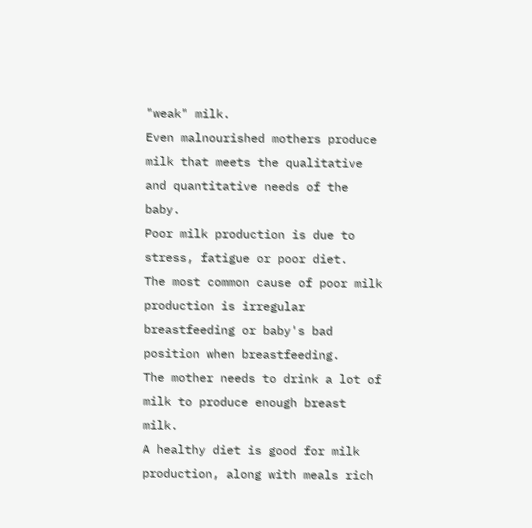"weak" milk.
Even malnourished mothers produce milk that meets the qualitative and quantitative needs of the baby.
Poor milk production is due to stress, fatigue or poor diet.
The most common cause of poor milk production is irregular breastfeeding or baby's bad position when breastfeeding.
The mother needs to drink a lot of milk to produce enough breast milk.
A healthy diet is good for milk production, along with meals rich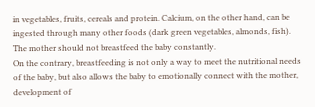in vegetables, fruits, cereals and protein. Calcium, on the other hand, can be ingested through many other foods (dark green vegetables, almonds, fish).
The mother should not breastfeed the baby constantly.
On the contrary, breastfeeding is not only a way to meet the nutritional needs of the baby, but also allows the baby to emotionally connect with the mother, development of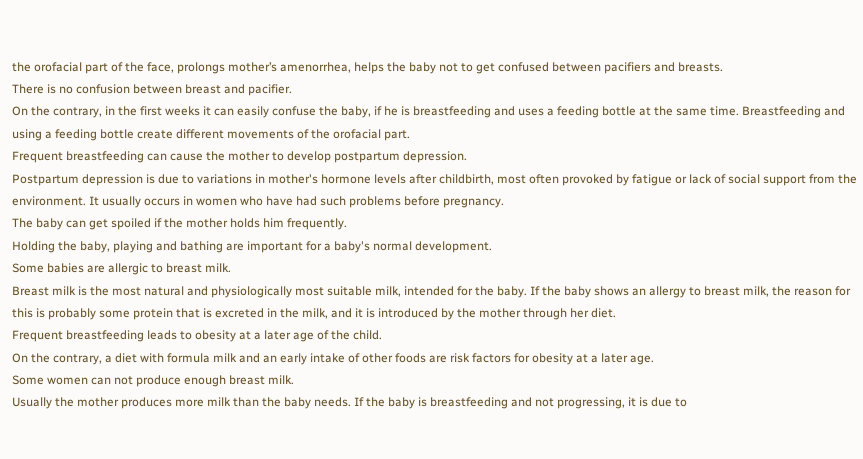the orofacial part of the face, prolongs mother’s amenorrhea, helps the baby not to get confused between pacifiers and breasts.
There is no confusion between breast and pacifier.
On the contrary, in the first weeks it can easily confuse the baby, if he is breastfeeding and uses a feeding bottle at the same time. Breastfeeding and using a feeding bottle create different movements of the orofacial part.
Frequent breastfeeding can cause the mother to develop postpartum depression.
Postpartum depression is due to variations in mother's hormone levels after childbirth, most often provoked by fatigue or lack of social support from the environment. It usually occurs in women who have had such problems before pregnancy.
The baby can get spoiled if the mother holds him frequently.
Holding the baby, playing and bathing are important for a baby's normal development.
Some babies are allergic to breast milk.
Breast milk is the most natural and physiologically most suitable milk, intended for the baby. If the baby shows an allergy to breast milk, the reason for this is probably some protein that is excreted in the milk, and it is introduced by the mother through her diet.
Frequent breastfeeding leads to obesity at a later age of the child.
On the contrary, a diet with formula milk and an early intake of other foods are risk factors for obesity at a later age.
Some women can not produce enough breast milk.
Usually the mother produces more milk than the baby needs. If the baby is breastfeeding and not progressing, it is due to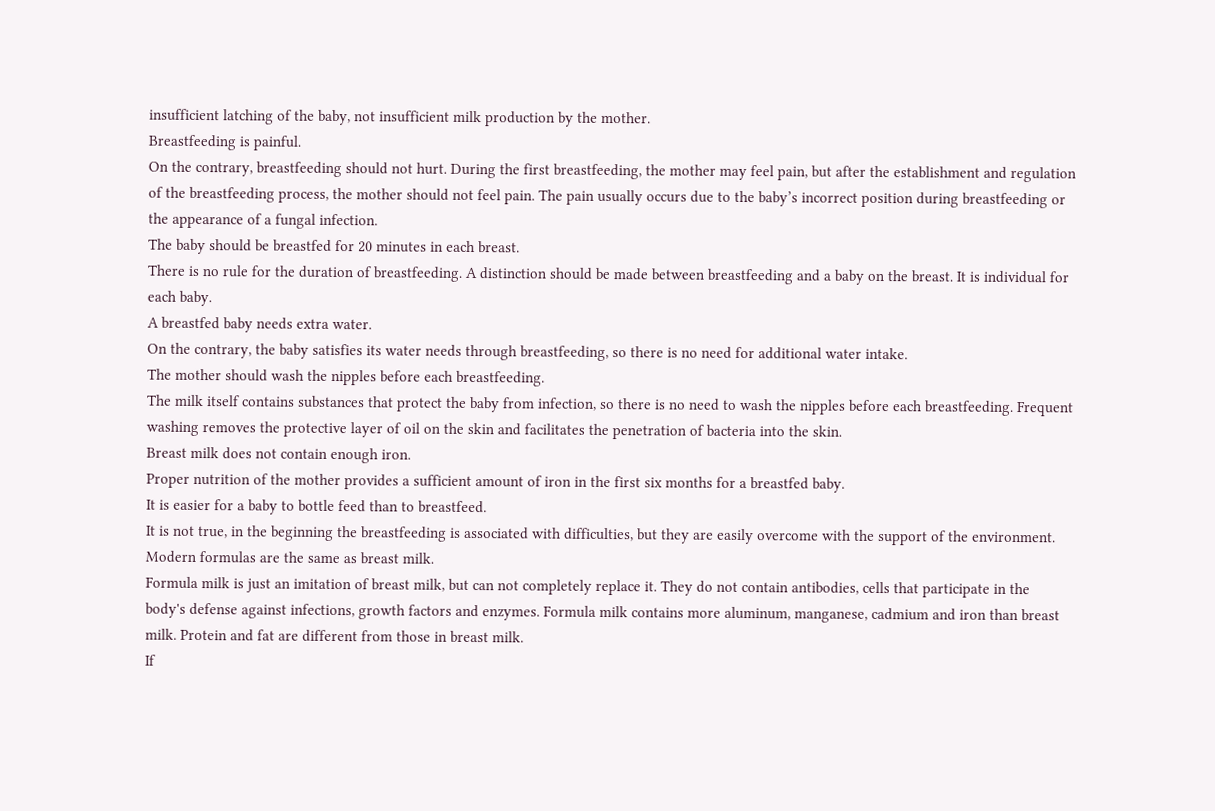insufficient latching of the baby, not insufficient milk production by the mother.
Breastfeeding is painful.
On the contrary, breastfeeding should not hurt. During the first breastfeeding, the mother may feel pain, but after the establishment and regulation of the breastfeeding process, the mother should not feel pain. The pain usually occurs due to the baby’s incorrect position during breastfeeding or the appearance of a fungal infection.
The baby should be breastfed for 20 minutes in each breast.
There is no rule for the duration of breastfeeding. A distinction should be made between breastfeeding and a baby on the breast. It is individual for each baby.
A breastfed baby needs extra water.
On the contrary, the baby satisfies its water needs through breastfeeding, so there is no need for additional water intake.
The mother should wash the nipples before each breastfeeding.
The milk itself contains substances that protect the baby from infection, so there is no need to wash the nipples before each breastfeeding. Frequent washing removes the protective layer of oil on the skin and facilitates the penetration of bacteria into the skin.
Breast milk does not contain enough iron.
Proper nutrition of the mother provides a sufficient amount of iron in the first six months for a breastfed baby.
It is easier for a baby to bottle feed than to breastfeed.
It is not true, in the beginning the breastfeeding is associated with difficulties, but they are easily overcome with the support of the environment.
Modern formulas are the same as breast milk.
Formula milk is just an imitation of breast milk, but can not completely replace it. They do not contain antibodies, cells that participate in the body's defense against infections, growth factors and enzymes. Formula milk contains more aluminum, manganese, cadmium and iron than breast milk. Protein and fat are different from those in breast milk.
If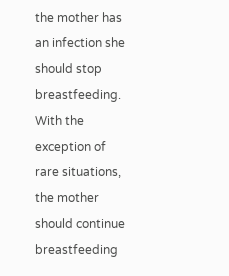the mother has an infection she should stop breastfeeding.
With the exception of rare situations, the mother should continue breastfeeding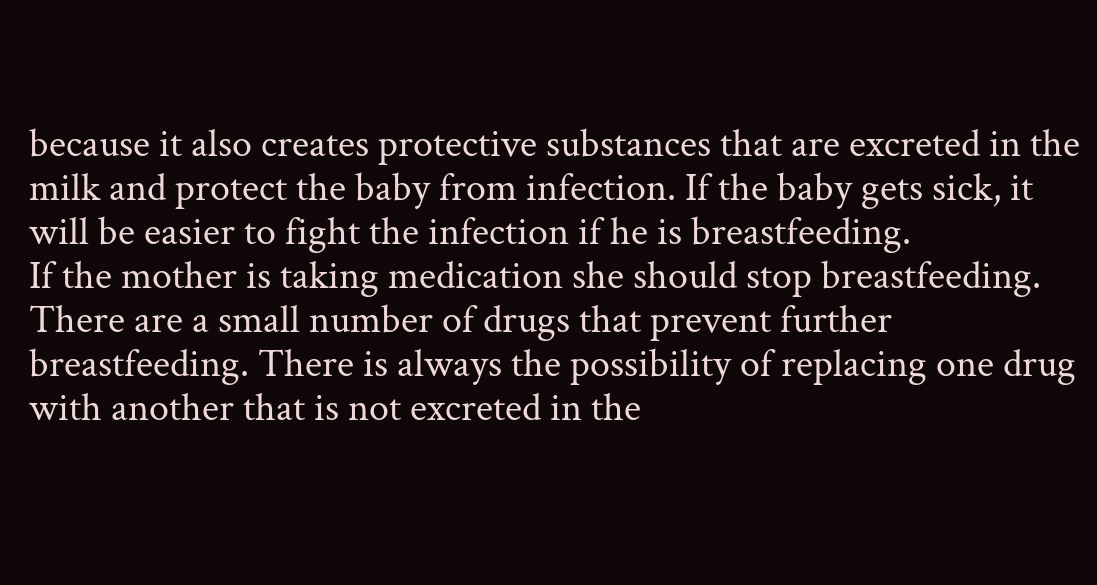because it also creates protective substances that are excreted in the milk and protect the baby from infection. If the baby gets sick, it will be easier to fight the infection if he is breastfeeding.
If the mother is taking medication she should stop breastfeeding.
There are a small number of drugs that prevent further breastfeeding. There is always the possibility of replacing one drug with another that is not excreted in the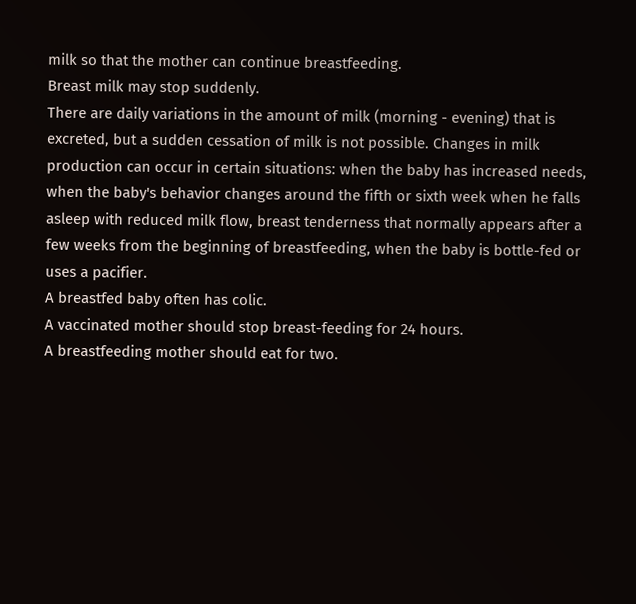milk so that the mother can continue breastfeeding.
Breast milk may stop suddenly.
There are daily variations in the amount of milk (morning - evening) that is excreted, but a sudden cessation of milk is not possible. Changes in milk production can occur in certain situations: when the baby has increased needs, when the baby's behavior changes around the fifth or sixth week when he falls asleep with reduced milk flow, breast tenderness that normally appears after a few weeks from the beginning of breastfeeding, when the baby is bottle-fed or uses a pacifier.
A breastfed baby often has colic.
A vaccinated mother should stop breast-feeding for 24 hours.
A breastfeeding mother should eat for two.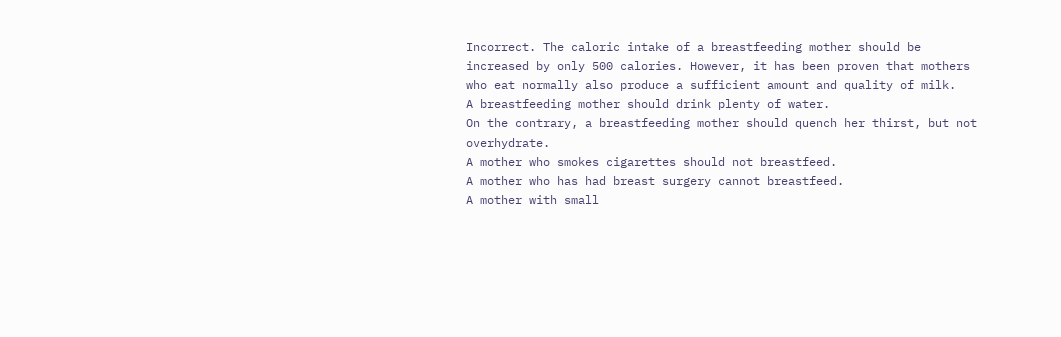Incorrect. The caloric intake of a breastfeeding mother should be increased by only 500 calories. However, it has been proven that mothers who eat normally also produce a sufficient amount and quality of milk.
A breastfeeding mother should drink plenty of water.
On the contrary, a breastfeeding mother should quench her thirst, but not overhydrate.
A mother who smokes cigarettes should not breastfeed.
A mother who has had breast surgery cannot breastfeed.
A mother with small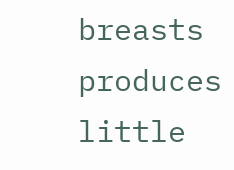breasts produces little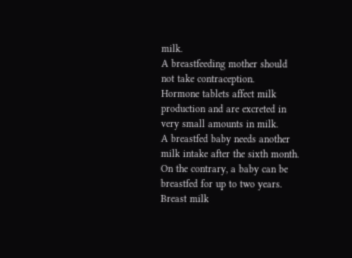milk.
A breastfeeding mother should not take contraception.
Hormone tablets affect milk production and are excreted in very small amounts in milk.
A breastfed baby needs another milk intake after the sixth month.
On the contrary, a baby can be breastfed for up to two years. Breast milk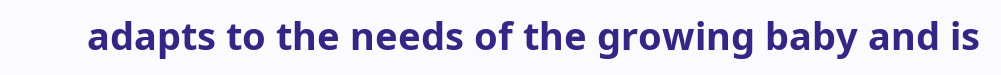adapts to the needs of the growing baby and is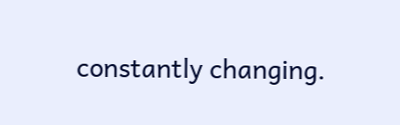constantly changing.